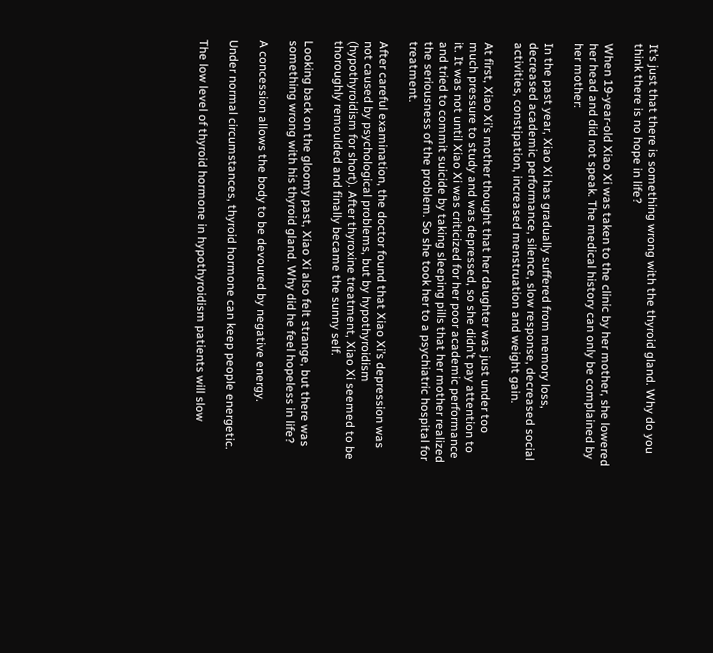It’s just that there is something wrong with the thyroid gland. Why do you think there is no hope in life?

When 19-year-old Xiao Xi was taken to the clinic by her mother, she lowered her head and did not speak. The medical history can only be complained by her mother:

In the past year, Xiao Xi has gradually suffered from memory loss, decreased academic performance, silence, slow response, decreased social activities, constipation, increased menstruation and weight gain.

At first, Xiao Xi’s mother thought that her daughter was just under too much pressure to study and was depressed, so she didn’t pay attention to it. It was not until Xiao Xi was criticized for her poor academic performance and tried to commit suicide by taking sleeping pills that her mother realized the seriousness of the problem. So she took her to a psychiatric hospital for treatment.

After careful examination, the doctor found that Xiao Xi’s depression was not caused by psychological problems, but by hypothyroidism (hypothyroidism for short). After thyroxine treatment, Xiao Xi seemed to be thoroughly remoulded and finally became the sunny self.

Looking back on the gloomy past, Xiao Xi also felt strange, but there was something wrong with his thyroid gland. Why did he feel hopeless in life?

A concession allows the body to be devoured by negative energy.

Under normal circumstances, thyroid hormone can keep people energetic.

The low level of thyroid hormone in hypothyroidism patients will slow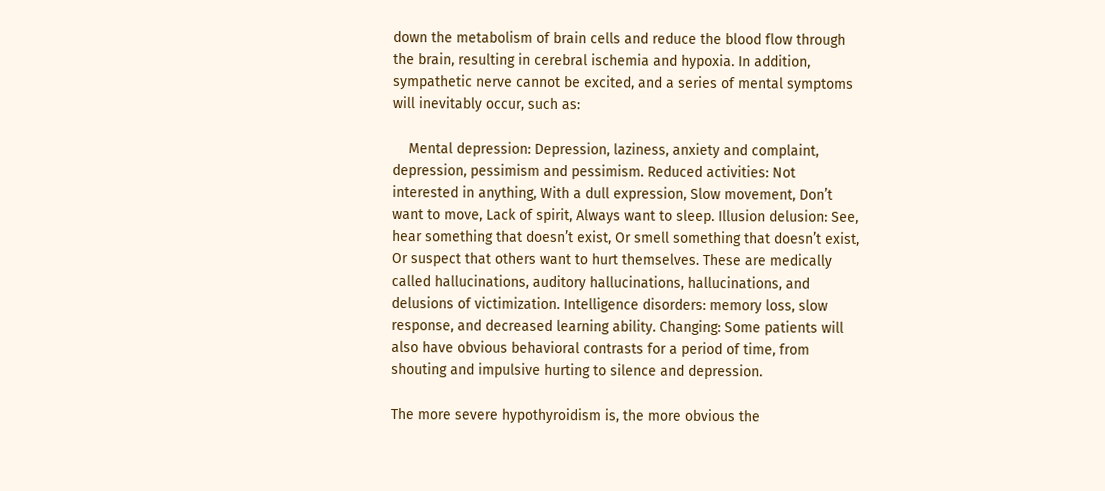down the metabolism of brain cells and reduce the blood flow through the brain, resulting in cerebral ischemia and hypoxia. In addition, sympathetic nerve cannot be excited, and a series of mental symptoms will inevitably occur, such as:

    Mental depression: Depression, laziness, anxiety and complaint, depression, pessimism and pessimism. Reduced activities: Not interested in anything, With a dull expression, Slow movement, Don’t want to move, Lack of spirit, Always want to sleep. Illusion delusion: See, hear something that doesn’t exist, Or smell something that doesn’t exist, Or suspect that others want to hurt themselves. These are medically called hallucinations, auditory hallucinations, hallucinations, and delusions of victimization. Intelligence disorders: memory loss, slow response, and decreased learning ability. Changing: Some patients will also have obvious behavioral contrasts for a period of time, from shouting and impulsive hurting to silence and depression.

The more severe hypothyroidism is, the more obvious the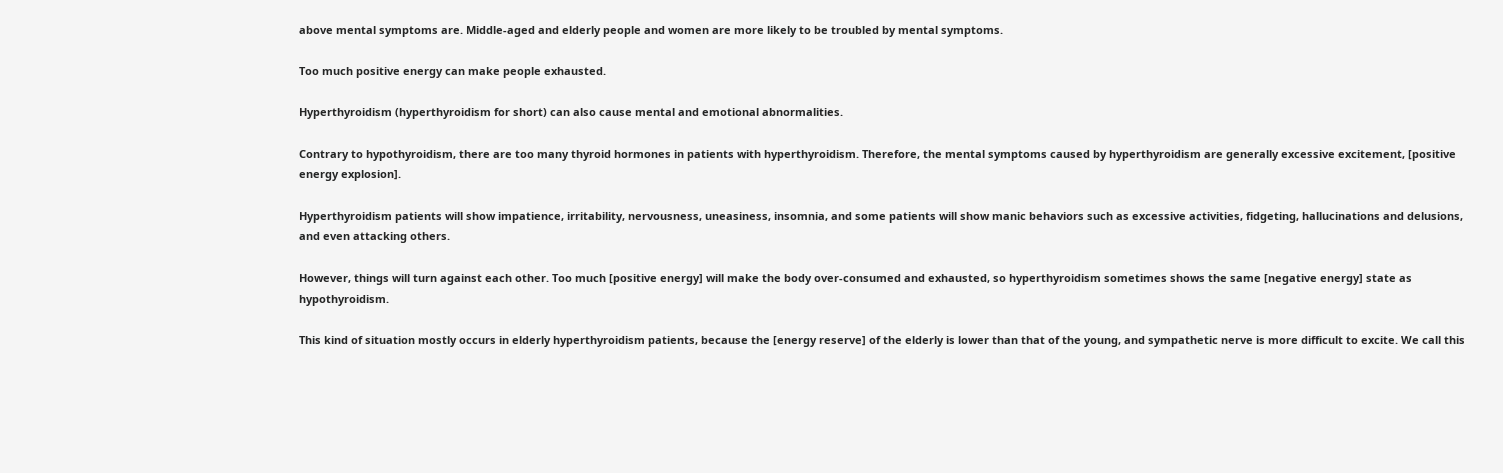above mental symptoms are. Middle-aged and elderly people and women are more likely to be troubled by mental symptoms.

Too much positive energy can make people exhausted.

Hyperthyroidism (hyperthyroidism for short) can also cause mental and emotional abnormalities.

Contrary to hypothyroidism, there are too many thyroid hormones in patients with hyperthyroidism. Therefore, the mental symptoms caused by hyperthyroidism are generally excessive excitement, [positive energy explosion].

Hyperthyroidism patients will show impatience, irritability, nervousness, uneasiness, insomnia, and some patients will show manic behaviors such as excessive activities, fidgeting, hallucinations and delusions, and even attacking others.

However, things will turn against each other. Too much [positive energy] will make the body over-consumed and exhausted, so hyperthyroidism sometimes shows the same [negative energy] state as hypothyroidism.

This kind of situation mostly occurs in elderly hyperthyroidism patients, because the [energy reserve] of the elderly is lower than that of the young, and sympathetic nerve is more difficult to excite. We call this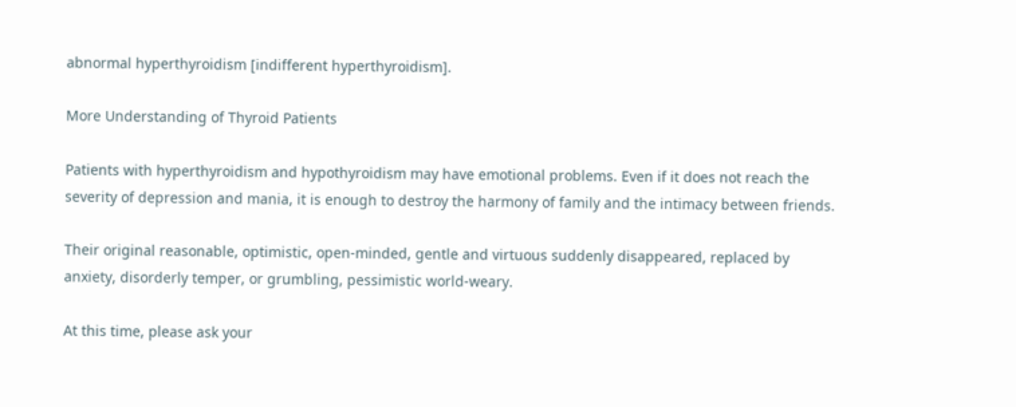abnormal hyperthyroidism [indifferent hyperthyroidism].

More Understanding of Thyroid Patients

Patients with hyperthyroidism and hypothyroidism may have emotional problems. Even if it does not reach the severity of depression and mania, it is enough to destroy the harmony of family and the intimacy between friends.

Their original reasonable, optimistic, open-minded, gentle and virtuous suddenly disappeared, replaced by anxiety, disorderly temper, or grumbling, pessimistic world-weary.

At this time, please ask your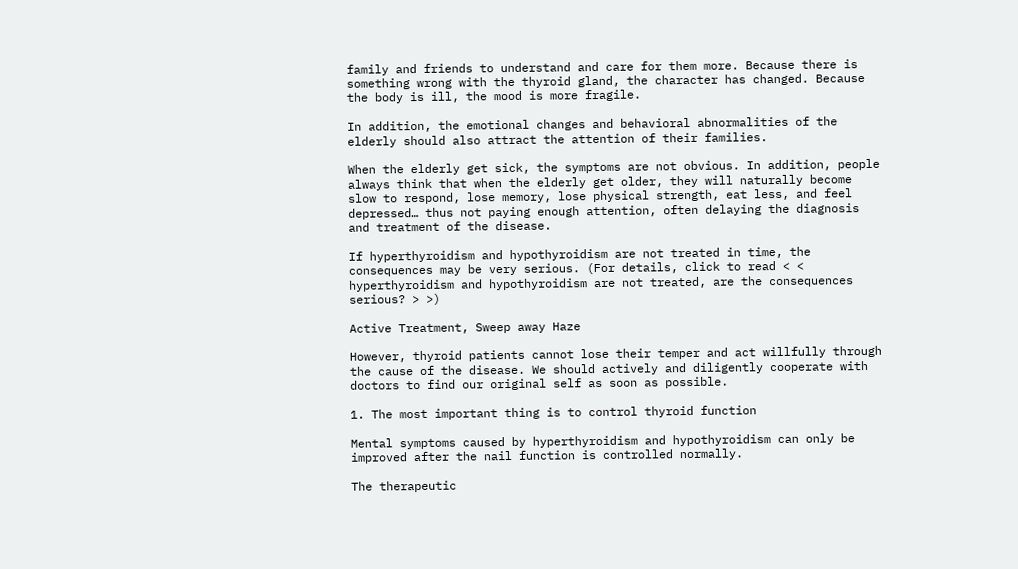family and friends to understand and care for them more. Because there is something wrong with the thyroid gland, the character has changed. Because the body is ill, the mood is more fragile.

In addition, the emotional changes and behavioral abnormalities of the elderly should also attract the attention of their families.

When the elderly get sick, the symptoms are not obvious. In addition, people always think that when the elderly get older, they will naturally become slow to respond, lose memory, lose physical strength, eat less, and feel depressed… thus not paying enough attention, often delaying the diagnosis and treatment of the disease.

If hyperthyroidism and hypothyroidism are not treated in time, the consequences may be very serious. (For details, click to read < < hyperthyroidism and hypothyroidism are not treated, are the consequences serious? > >)

Active Treatment, Sweep away Haze

However, thyroid patients cannot lose their temper and act willfully through the cause of the disease. We should actively and diligently cooperate with doctors to find our original self as soon as possible.

1. The most important thing is to control thyroid function

Mental symptoms caused by hyperthyroidism and hypothyroidism can only be improved after the nail function is controlled normally.

The therapeutic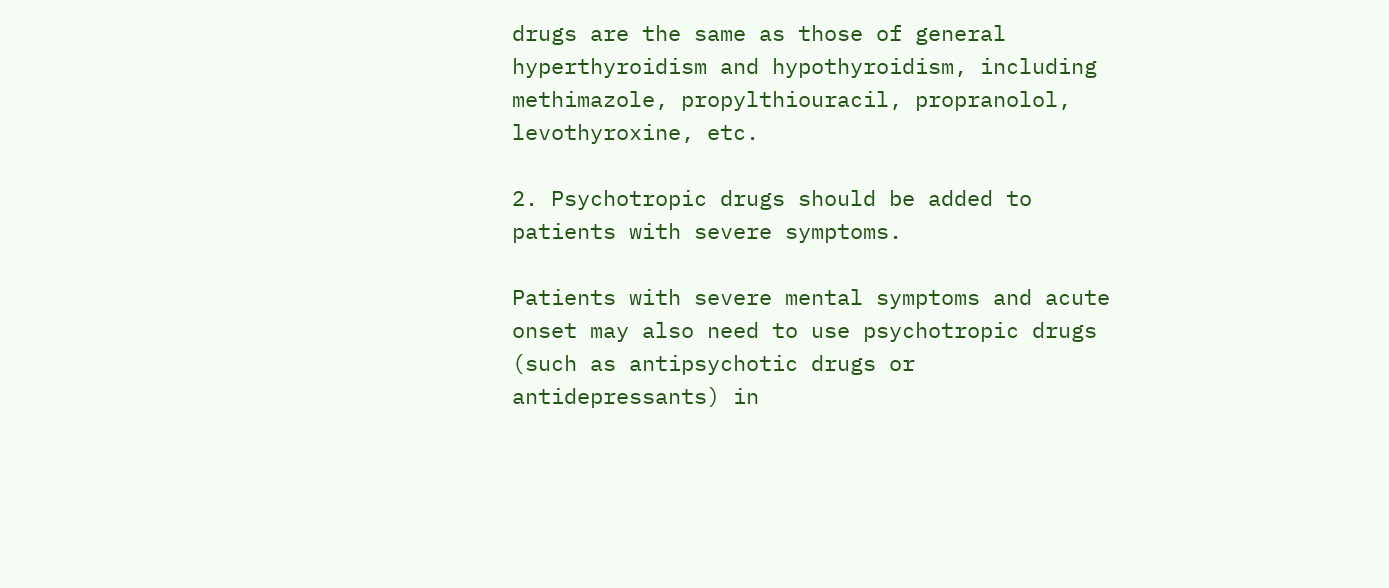drugs are the same as those of general hyperthyroidism and hypothyroidism, including methimazole, propylthiouracil, propranolol, levothyroxine, etc.

2. Psychotropic drugs should be added to patients with severe symptoms.

Patients with severe mental symptoms and acute onset may also need to use psychotropic drugs (such as antipsychotic drugs or antidepressants) in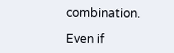combination.

Even if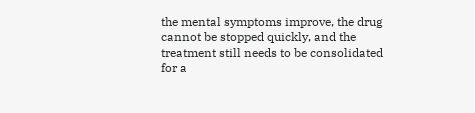the mental symptoms improve, the drug cannot be stopped quickly, and the treatment still needs to be consolidated for a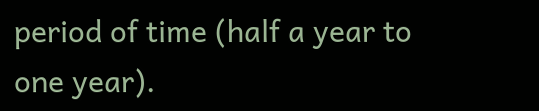period of time (half a year to one year).